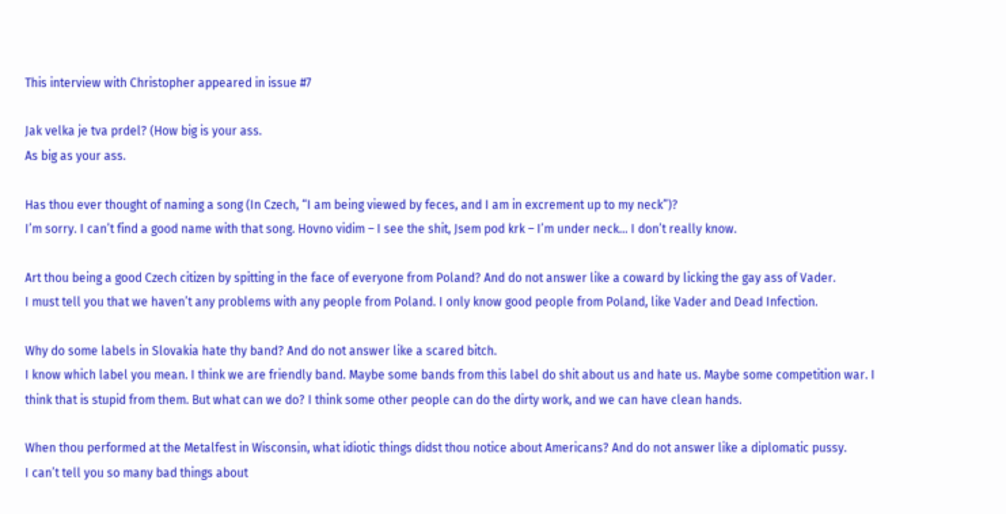This interview with Christopher appeared in issue #7

Jak velka je tva prdel? (How big is your ass.
As big as your ass.

Has thou ever thought of naming a song (In Czech, “I am being viewed by feces, and I am in excrement up to my neck”)?
I’m sorry. I can’t find a good name with that song. Hovno vidim – I see the shit, Jsem pod krk – I’m under neck… I don’t really know.

Art thou being a good Czech citizen by spitting in the face of everyone from Poland? And do not answer like a coward by licking the gay ass of Vader.
I must tell you that we haven’t any problems with any people from Poland. I only know good people from Poland, like Vader and Dead Infection.

Why do some labels in Slovakia hate thy band? And do not answer like a scared bitch.
I know which label you mean. I think we are friendly band. Maybe some bands from this label do shit about us and hate us. Maybe some competition war. I think that is stupid from them. But what can we do? I think some other people can do the dirty work, and we can have clean hands.

When thou performed at the Metalfest in Wisconsin, what idiotic things didst thou notice about Americans? And do not answer like a diplomatic pussy.
I can’t tell you so many bad things about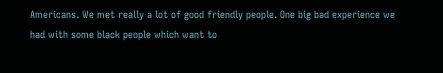Americans. We met really a lot of good friendly people. One big bad experience we had with some black people which want to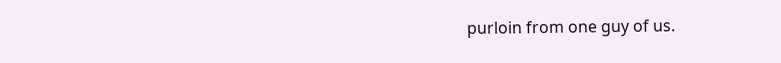purloin from one guy of us.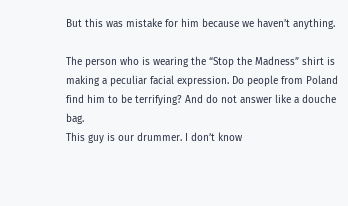But this was mistake for him because we haven’t anything.

The person who is wearing the “Stop the Madness” shirt is making a peculiar facial expression. Do people from Poland find him to be terrifying? And do not answer like a douche bag.
This guy is our drummer. I don’t know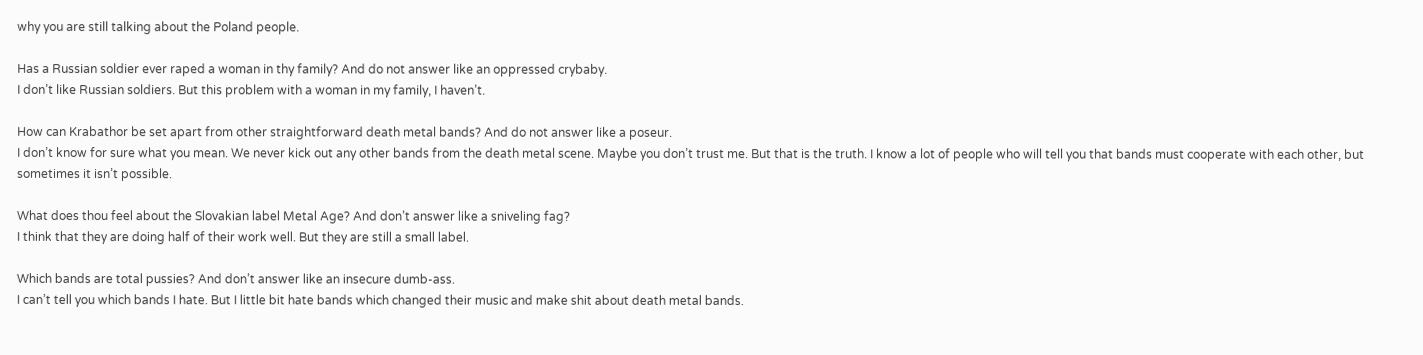why you are still talking about the Poland people.

Has a Russian soldier ever raped a woman in thy family? And do not answer like an oppressed crybaby.
I don’t like Russian soldiers. But this problem with a woman in my family, I haven’t.

How can Krabathor be set apart from other straightforward death metal bands? And do not answer like a poseur.
I don’t know for sure what you mean. We never kick out any other bands from the death metal scene. Maybe you don’t trust me. But that is the truth. I know a lot of people who will tell you that bands must cooperate with each other, but sometimes it isn’t possible.

What does thou feel about the Slovakian label Metal Age? And don’t answer like a sniveling fag?
I think that they are doing half of their work well. But they are still a small label.

Which bands are total pussies? And don’t answer like an insecure dumb-ass.
I can’t tell you which bands I hate. But I little bit hate bands which changed their music and make shit about death metal bands.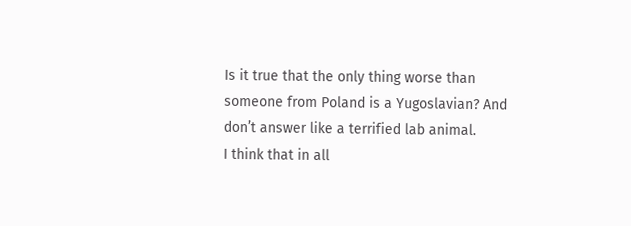Is it true that the only thing worse than someone from Poland is a Yugoslavian? And don’t answer like a terrified lab animal.
I think that in all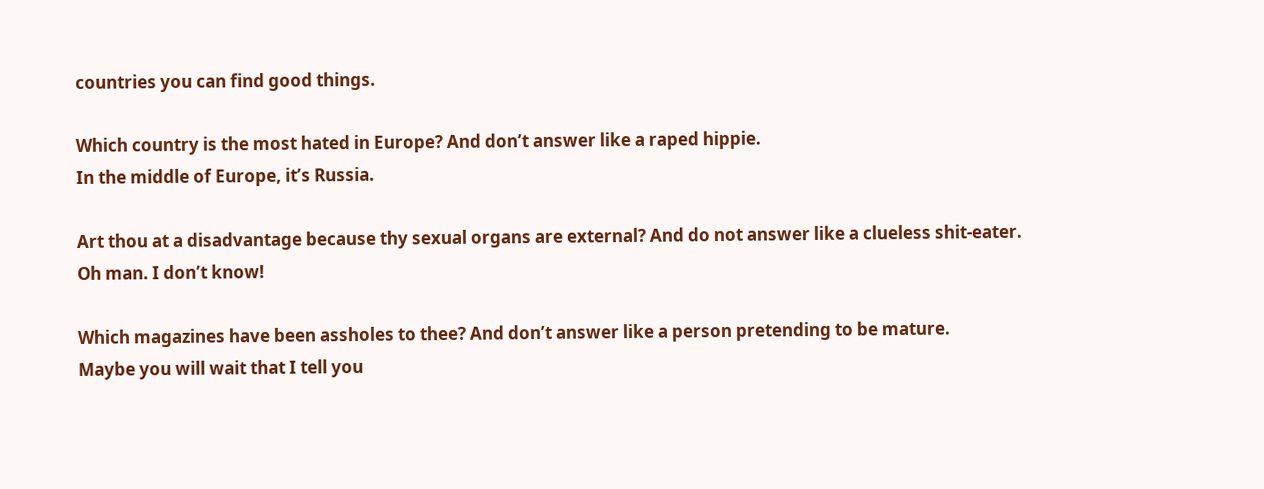countries you can find good things.

Which country is the most hated in Europe? And don’t answer like a raped hippie.
In the middle of Europe, it’s Russia.

Art thou at a disadvantage because thy sexual organs are external? And do not answer like a clueless shit-eater.
Oh man. I don’t know!

Which magazines have been assholes to thee? And don’t answer like a person pretending to be mature.
Maybe you will wait that I tell you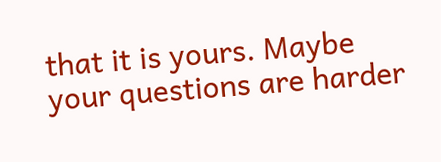that it is yours. Maybe your questions are harder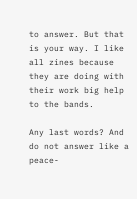to answer. But that is your way. I like all zines because they are doing with their work big help to the bands.

Any last words? And do not answer like a peace-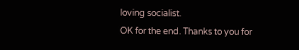loving socialist.
OK for the end. Thanks to you for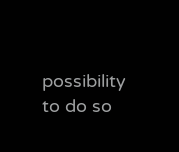possibility to do so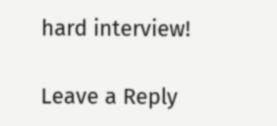hard interview!

Leave a Reply